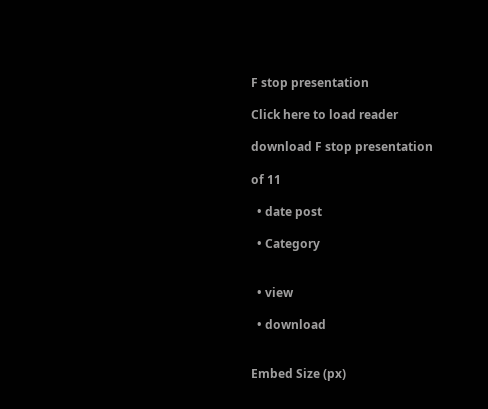F stop presentation

Click here to load reader

download F stop presentation

of 11

  • date post

  • Category


  • view

  • download


Embed Size (px)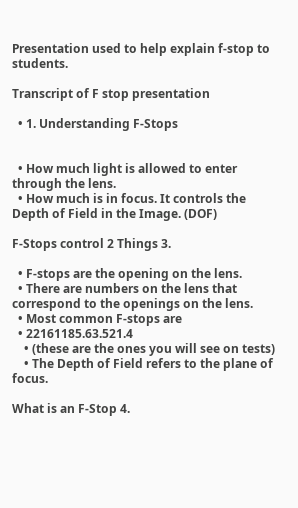Presentation used to help explain f-stop to students.

Transcript of F stop presentation

  • 1. Understanding F-Stops


  • How much light is allowed to enter through the lens.
  • How much is in focus. It controls the Depth of Field in the Image. (DOF)

F-Stops control 2 Things 3.

  • F-stops are the opening on the lens.
  • There are numbers on the lens that correspond to the openings on the lens.
  • Most common F-stops are
  • 22161185.63.521.4
    • (these are the ones you will see on tests)
    • The Depth of Field refers to the plane of focus.

What is an F-Stop 4.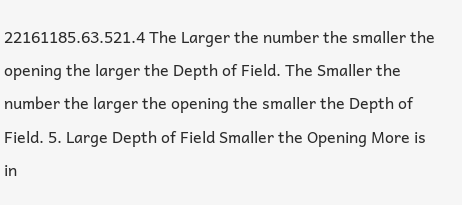22161185.63.521.4 The Larger the number the smaller the opening the larger the Depth of Field. The Smaller the number the larger the opening the smaller the Depth of Field. 5. Large Depth of Field Smaller the Opening More is in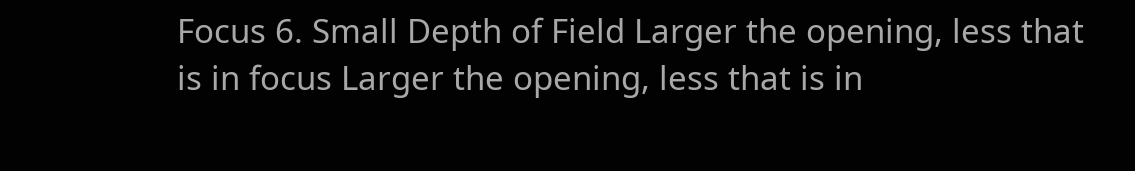Focus 6. Small Depth of Field Larger the opening, less that is in focus Larger the opening, less that is in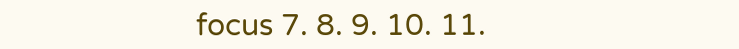focus 7. 8. 9. 10. 11.